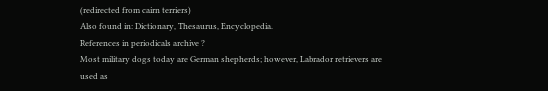(redirected from cairn terriers)
Also found in: Dictionary, Thesaurus, Encyclopedia.
References in periodicals archive ?
Most military dogs today are German shepherds; however, Labrador retrievers are used as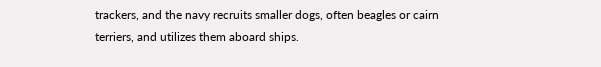trackers, and the navy recruits smaller dogs, often beagles or cairn terriers, and utilizes them aboard ships.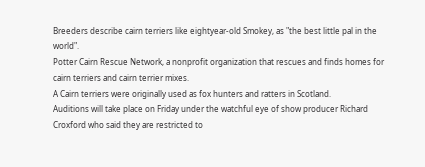Breeders describe cairn terriers like eightyear-old Smokey, as "the best little pal in the world".
Potter Cairn Rescue Network, a nonprofit organization that rescues and finds homes for cairn terriers and cairn terrier mixes.
A Cairn terriers were originally used as fox hunters and ratters in Scotland.
Auditions will take place on Friday under the watchful eye of show producer Richard Croxford who said they are restricted to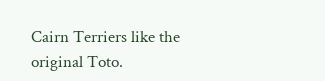Cairn Terriers like the original Toto.